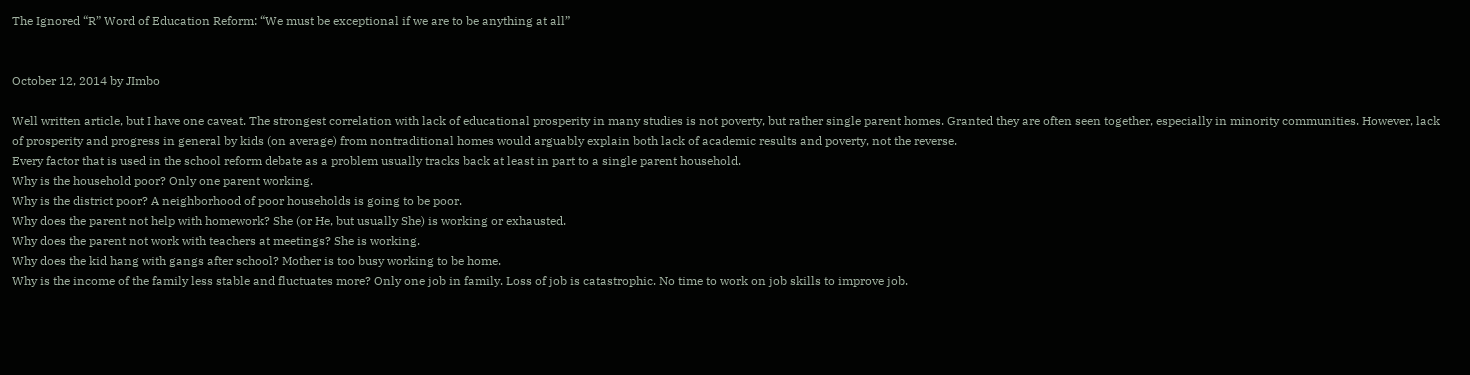The Ignored “R” Word of Education Reform: “We must be exceptional if we are to be anything at all”


October 12, 2014 by JImbo

Well written article, but I have one caveat. The strongest correlation with lack of educational prosperity in many studies is not poverty, but rather single parent homes. Granted they are often seen together, especially in minority communities. However, lack of prosperity and progress in general by kids (on average) from nontraditional homes would arguably explain both lack of academic results and poverty, not the reverse.
Every factor that is used in the school reform debate as a problem usually tracks back at least in part to a single parent household.
Why is the household poor? Only one parent working.
Why is the district poor? A neighborhood of poor households is going to be poor.
Why does the parent not help with homework? She (or He, but usually She) is working or exhausted.
Why does the parent not work with teachers at meetings? She is working.
Why does the kid hang with gangs after school? Mother is too busy working to be home.
Why is the income of the family less stable and fluctuates more? Only one job in family. Loss of job is catastrophic. No time to work on job skills to improve job.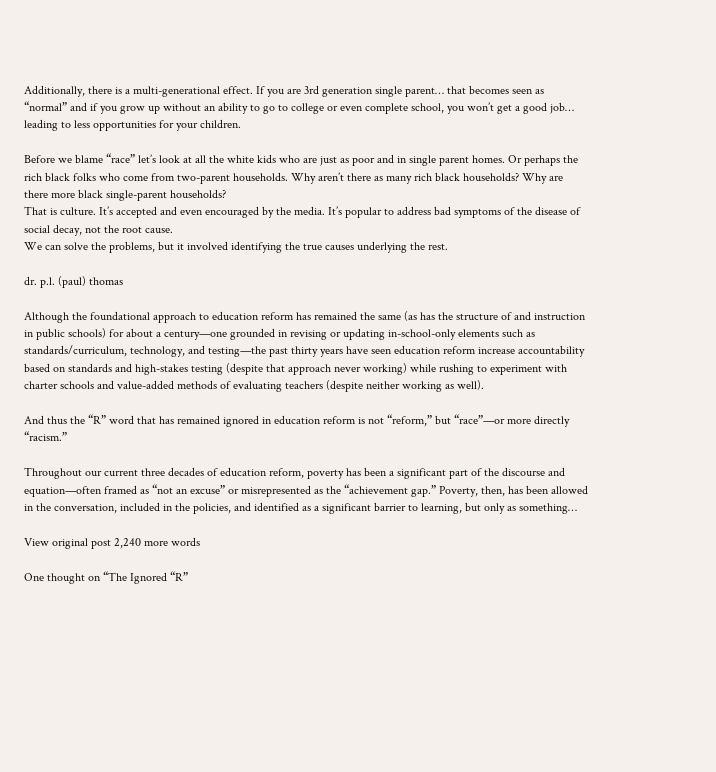Additionally, there is a multi-generational effect. If you are 3rd generation single parent… that becomes seen as “normal” and if you grow up without an ability to go to college or even complete school, you won’t get a good job… leading to less opportunities for your children.

Before we blame “race” let’s look at all the white kids who are just as poor and in single parent homes. Or perhaps the rich black folks who come from two-parent households. Why aren’t there as many rich black households? Why are there more black single-parent households?
That is culture. It’s accepted and even encouraged by the media. It’s popular to address bad symptoms of the disease of social decay, not the root cause.
We can solve the problems, but it involved identifying the true causes underlying the rest.

dr. p.l. (paul) thomas

Although the foundational approach to education reform has remained the same (as has the structure of and instruction in public schools) for about a century—one grounded in revising or updating in-school-only elements such as standards/curriculum, technology, and testing—the past thirty years have seen education reform increase accountability based on standards and high-stakes testing (despite that approach never working) while rushing to experiment with charter schools and value-added methods of evaluating teachers (despite neither working as well).

And thus the “R” word that has remained ignored in education reform is not “reform,” but “race”—or more directly “racism.”

Throughout our current three decades of education reform, poverty has been a significant part of the discourse and equation—often framed as “not an excuse” or misrepresented as the “achievement gap.” Poverty, then, has been allowed in the conversation, included in the policies, and identified as a significant barrier to learning, but only as something…

View original post 2,240 more words

One thought on “The Ignored “R”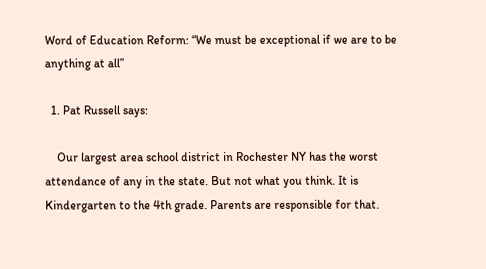Word of Education Reform: “We must be exceptional if we are to be anything at all”

  1. Pat Russell says:

    Our largest area school district in Rochester NY has the worst attendance of any in the state. But not what you think. It is Kindergarten to the 4th grade. Parents are responsible for that.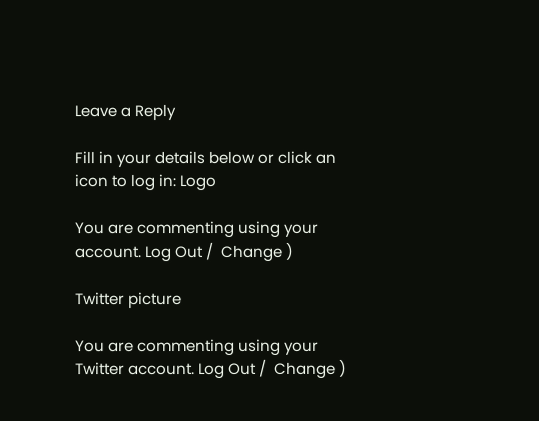Leave a Reply

Fill in your details below or click an icon to log in: Logo

You are commenting using your account. Log Out /  Change )

Twitter picture

You are commenting using your Twitter account. Log Out /  Change )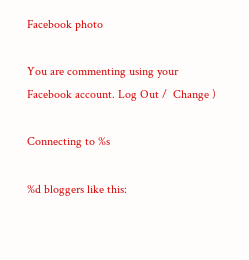Facebook photo

You are commenting using your Facebook account. Log Out /  Change )

Connecting to %s

%d bloggers like this: